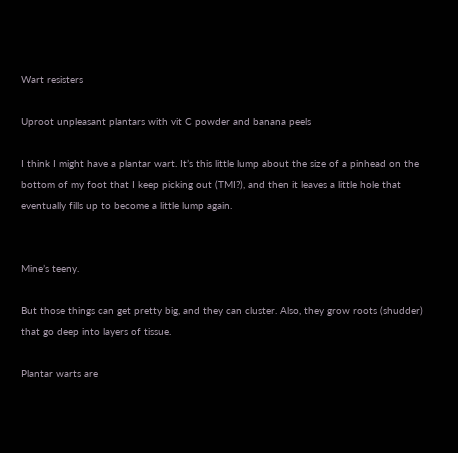Wart resisters

Uproot unpleasant plantars with vit C powder and banana peels

I think I might have a plantar wart. It’s this little lump about the size of a pinhead on the bottom of my foot that I keep picking out (TMI?), and then it leaves a little hole that eventually fills up to become a little lump again.


Mine’s teeny.

But those things can get pretty big, and they can cluster. Also, they grow roots (shudder) that go deep into layers of tissue.

Plantar warts are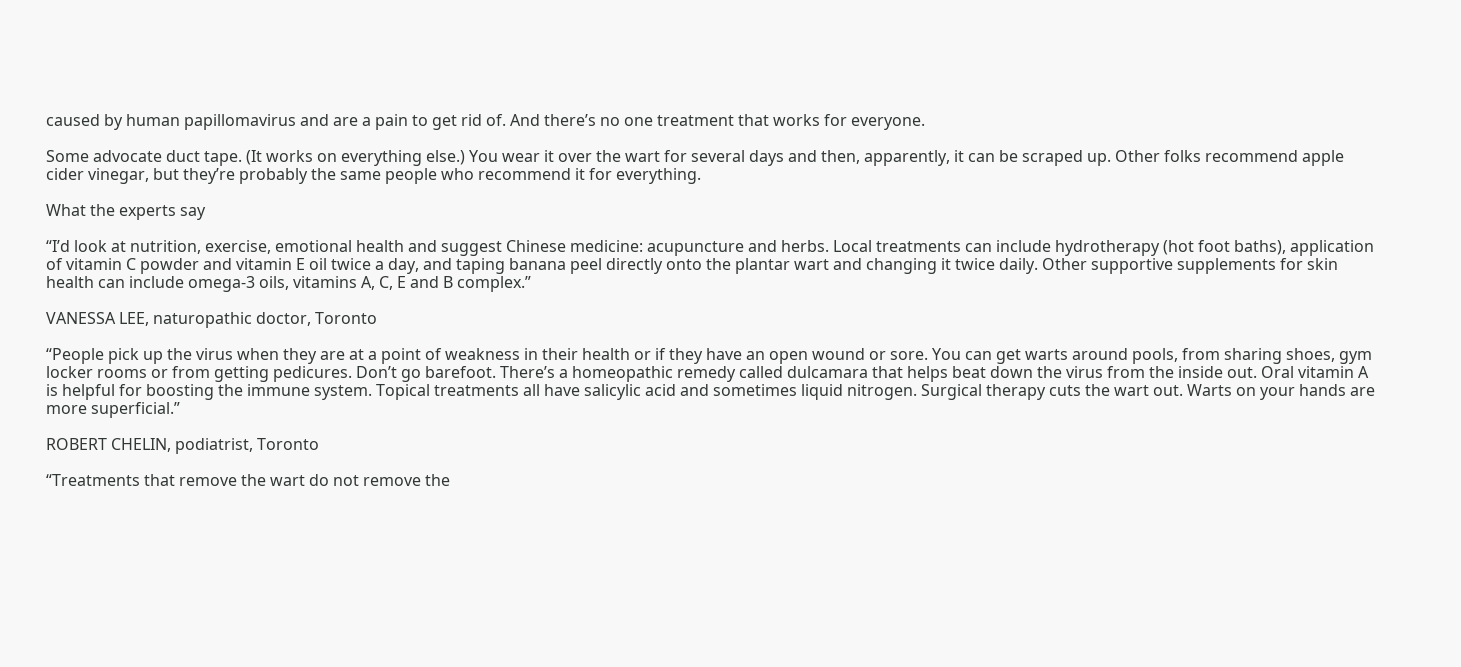caused by human papillomavirus and are a pain to get rid of. And there’s no one treatment that works for everyone.

Some advocate duct tape. (It works on everything else.) You wear it over the wart for several days and then, apparently, it can be scraped up. Other folks recommend apple cider vinegar, but they’re probably the same people who recommend it for everything.

What the experts say

“I’d look at nutrition, exercise, emotional health and suggest Chinese medicine: acupuncture and herbs. Local treatments can include hydrotherapy (hot foot baths), application of vitamin C powder and vitamin E oil twice a day, and taping banana peel directly onto the plantar wart and changing it twice daily. Other supportive supplements for skin health can include omega-3 oils, vitamins A, C, E and B complex.”

VANESSA LEE, naturopathic doctor, Toronto

“People pick up the virus when they are at a point of weakness in their health or if they have an open wound or sore. You can get warts around pools, from sharing shoes, gym locker rooms or from getting pedicures. Don’t go barefoot. There’s a homeopathic remedy called dulcamara that helps beat down the virus from the inside out. Oral vitamin A is helpful for boosting the immune system. Topical treatments all have salicylic acid and sometimes liquid nitrogen. Surgical therapy cuts the wart out. Warts on your hands are more superficial.”

ROBERT CHELIN, podiatrist, Toronto

“Treatments that remove the wart do not remove the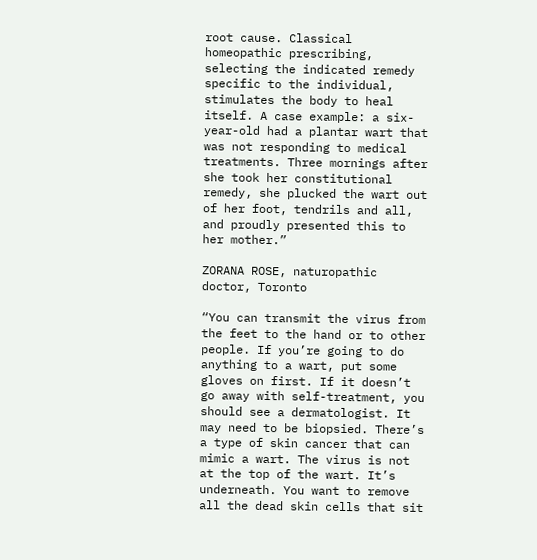root cause. Classical homeopathic prescribing, selecting the indicated remedy specific to the individual, stimulates the body to heal itself. A case example: a six-year-old had a plantar wart that was not responding to medical treatments. Three mornings after she took her constitutional remedy, she plucked the wart out of her foot, tendrils and all, and proudly presented this to her mother.”

ZORANA ROSE, naturopathic doctor, Toronto

“You can transmit the virus from the feet to the hand or to other people. If you’re going to do anything to a wart, put some gloves on first. If it doesn’t go away with self-treatment, you should see a dermatologist. It may need to be biopsied. There’s a type of skin cancer that can mimic a wart. The virus is not at the top of the wart. It’s underneath. You want to remove all the dead skin cells that sit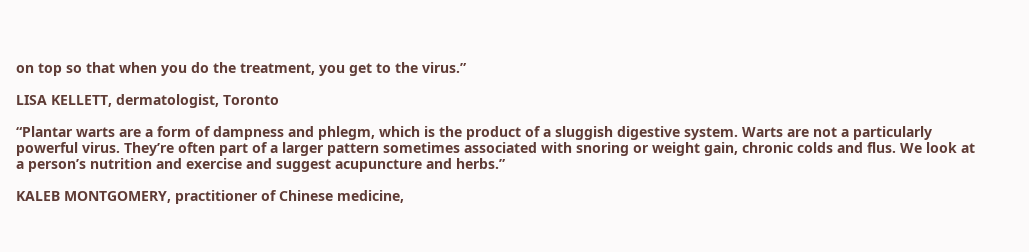on top so that when you do the treatment, you get to the virus.”

LISA KELLETT, dermatologist, Toronto

“Plantar warts are a form of dampness and phlegm, which is the product of a sluggish digestive system. Warts are not a particularly powerful virus. They’re often part of a larger pattern sometimes associated with snoring or weight gain, chronic colds and flus. We look at a person’s nutrition and exercise and suggest acupuncture and herbs.”

KALEB MONTGOMERY, practitioner of Chinese medicine,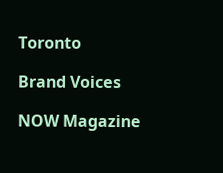Toronto

Brand Voices

NOW Magazine